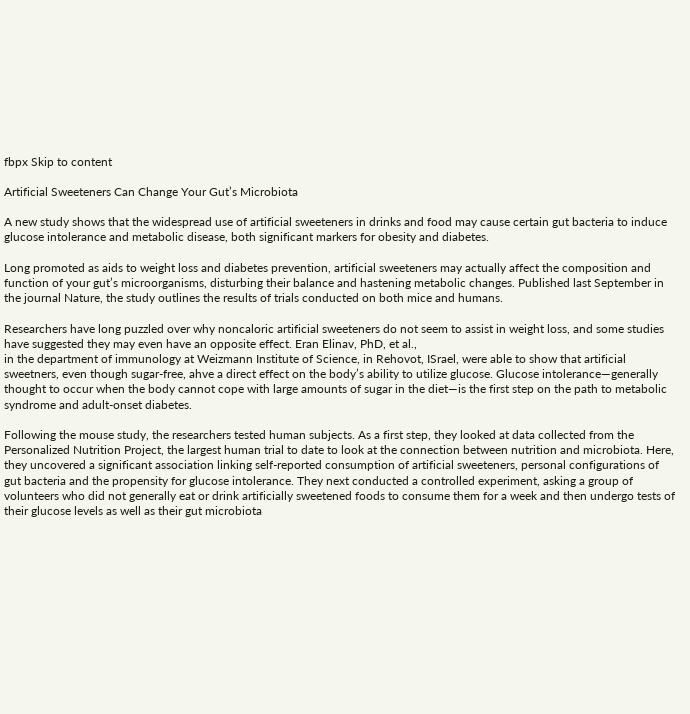fbpx Skip to content

Artificial Sweeteners Can Change Your Gut’s Microbiota

A new study shows that the widespread use of artificial sweeteners in drinks and food may cause certain gut bacteria to induce glucose intolerance and metabolic disease, both significant markers for obesity and diabetes.

Long promoted as aids to weight loss and diabetes prevention, artificial sweeteners may actually affect the composition and function of your gut’s microorganisms, disturbing their balance and hastening metabolic changes. Published last September in the journal Nature, the study outlines the results of trials conducted on both mice and humans.

Researchers have long puzzled over why noncaloric artificial sweeteners do not seem to assist in weight loss, and some studies have suggested they may even have an opposite effect. Eran Elinav, PhD, et al.,
in the department of immunology at Weizmann Institute of Science, in Rehovot, ISrael, were able to show that artificial sweetners, even though sugar-free, ahve a direct effect on the body’s ability to utilize glucose. Glucose intolerance—generally thought to occur when the body cannot cope with large amounts of sugar in the diet—is the first step on the path to metabolic syndrome and adult-onset diabetes.

Following the mouse study, the researchers tested human subjects. As a first step, they looked at data collected from the Personalized Nutrition Project, the largest human trial to date to look at the connection between nutrition and microbiota. Here, they uncovered a significant association linking self-reported consumption of artificial sweeteners, personal configurations of gut bacteria and the propensity for glucose intolerance. They next conducted a controlled experiment, asking a group of volunteers who did not generally eat or drink artificially sweetened foods to consume them for a week and then undergo tests of their glucose levels as well as their gut microbiota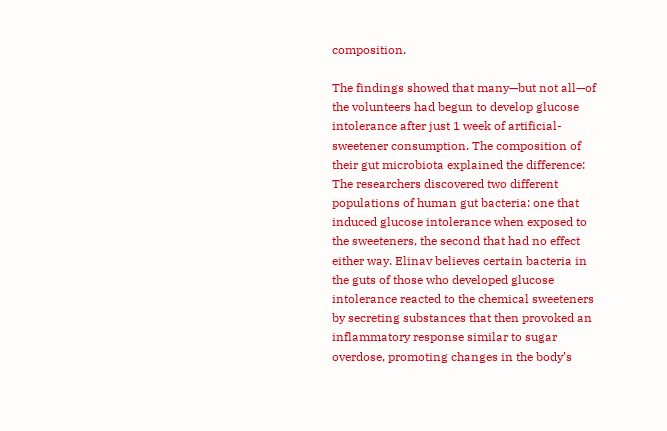composition.

The findings showed that many—but not all—of the volunteers had begun to develop glucose intolerance after just 1 week of artificial-sweetener consumption. The composition of their gut microbiota explained the difference: The researchers discovered two different populations of human gut bacteria: one that induced glucose intolerance when exposed to the sweeteners, the second that had no effect either way. Elinav believes certain bacteria in the guts of those who developed glucose intolerance reacted to the chemical sweeteners by secreting substances that then provoked an inflammatory response similar to sugar overdose, promoting changes in the body’s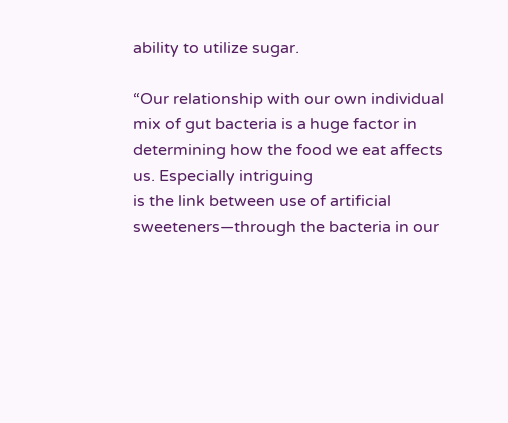ability to utilize sugar.

“Our relationship with our own individual mix of gut bacteria is a huge factor in determining how the food we eat affects us. Especially intriguing
is the link between use of artificial sweeteners—through the bacteria in our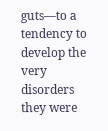guts—to a tendency to develop the very disorders they were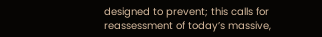designed to prevent; this calls for reassessment of today’s massive,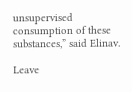unsupervised consumption of these substances,” said Elinav.

Leave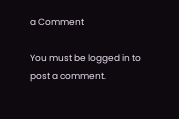a Comment

You must be logged in to post a comment.